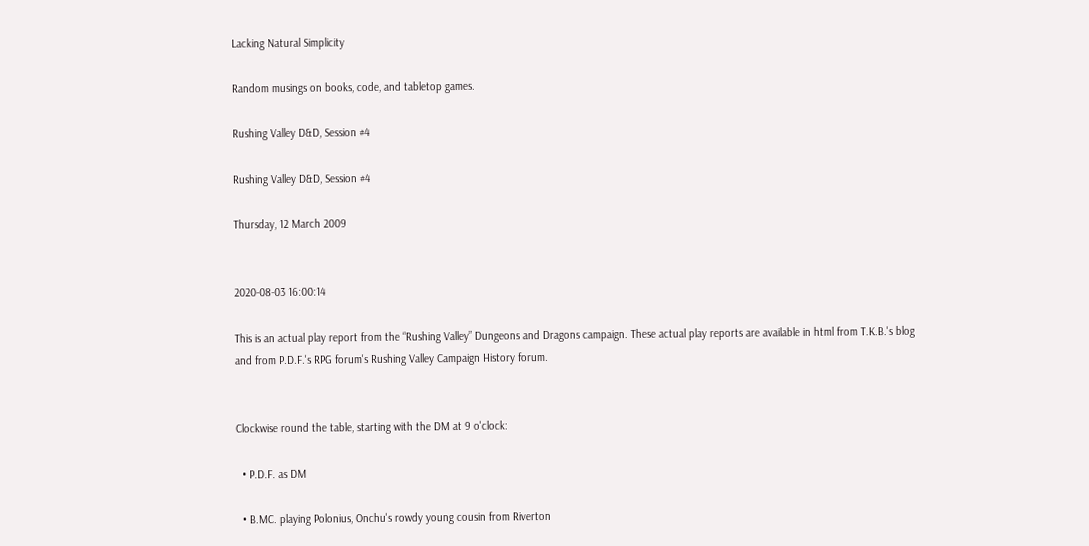Lacking Natural Simplicity

Random musings on books, code, and tabletop games.

Rushing Valley D&D, Session #4

Rushing Valley D&D, Session #4

Thursday, 12 March 2009


2020-08-03 16:00:14

This is an actual play report from the “Rushing Valley” Dungeons and Dragons campaign. These actual play reports are available in html from T.K.B.'s blog and from P.D.F.'s RPG forum's Rushing Valley Campaign History forum.


Clockwise round the table, starting with the DM at 9 o'clock:

  • P.D.F. as DM

  • B.MC. playing Polonius, Onchu's rowdy young cousin from Riverton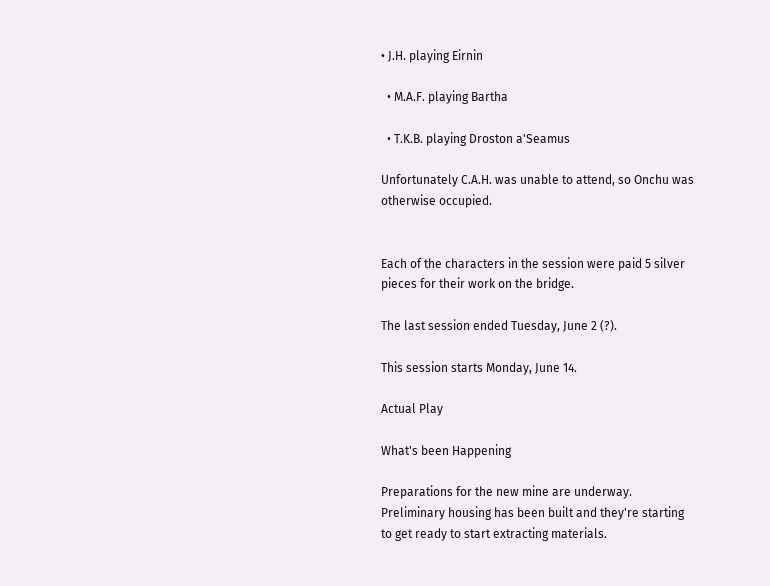• J.H. playing Eirnin

  • M.A.F. playing Bartha

  • T.K.B. playing Droston a'Seamus

Unfortunately C.A.H. was unable to attend, so Onchu was otherwise occupied.


Each of the characters in the session were paid 5 silver pieces for their work on the bridge.

The last session ended Tuesday, June 2 (?).

This session starts Monday, June 14.

Actual Play

What's been Happening

Preparations for the new mine are underway. Preliminary housing has been built and they're starting to get ready to start extracting materials.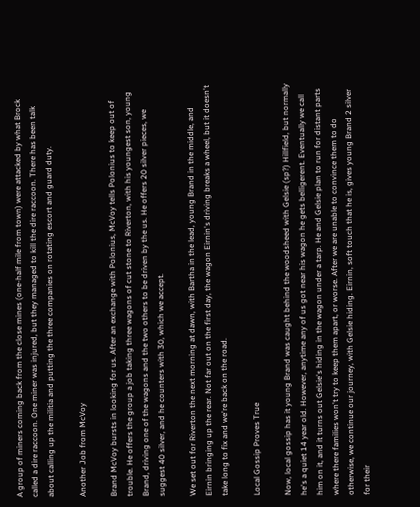A group of miners coming back from the close mines (one-half mile from town) were attacked by what Brock called a dire raccoon. One miner was injured, but they managed to kill the dire raccoon. There has been talk about calling up the militia and putting the three companies on rotating escort and guard duty.

Another Job from McVoy

Brand McVoy bursts in looking for us. After an exchange with Polonius, McVoy tells Polonius to keep out of trouble. He offers the group a job taking three wagons of cut stone to Riverton, with his youngest son, young Brand, driving one of the wagons and the two others to be driven by the us. He offers 20 silver pieces, we suggest 40 silver, and he counters with 30, which we accept.

We set out for Riverton the next morning at dawn, with Bartha in the lead, young Brand in the middle, and Eirnin bringing up the rear. Not far out on the first day, the wagon Eirnin's driving breaks a wheel, but it doesn't take long to fix and we're back on the road.

Local Gossip Proves True

Now, local gossip has it young Brand was caught behind the woodsheed with Gelsie (sp?) Hillfield, but normally he's a quiet 14 year old. However, anytime any of us got near his wagon he gets belligerent. Eventually we call him on it, and it turns out Gelsie's hiding in the wagon under a tarp. He and Gelsie plan to run for distant parts where there families won't try to keep them apart, or worse. After we are unable to convince them to do otherwise, we continue our journey, with Gelsie hiding. Eirnin, soft touch that he is, gives young Brand 2 silver for their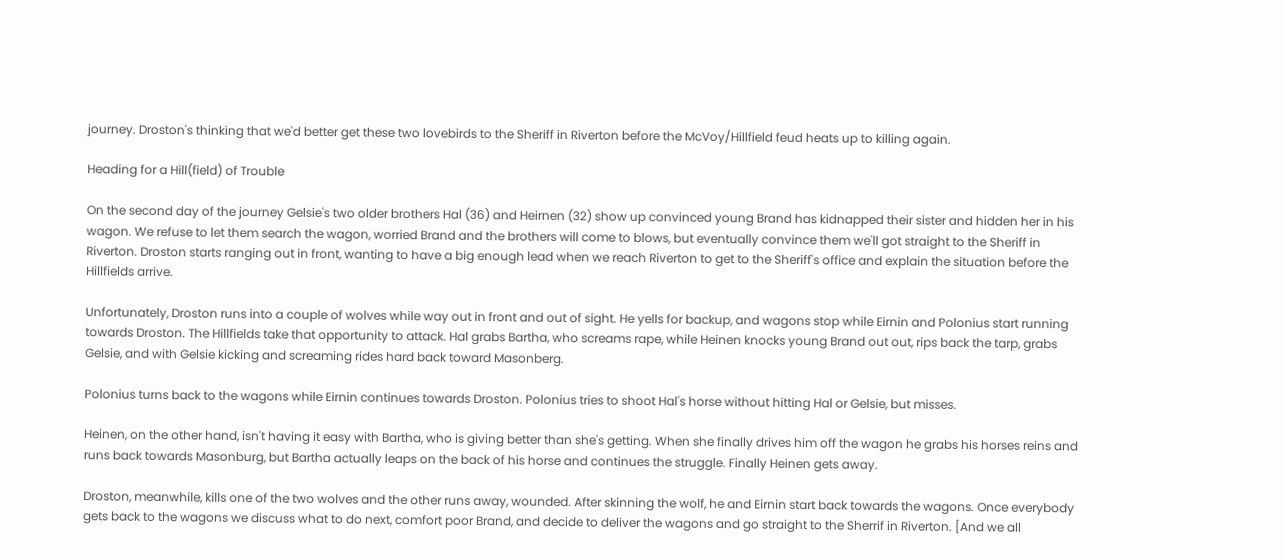journey. Droston's thinking that we'd better get these two lovebirds to the Sheriff in Riverton before the McVoy/Hillfield feud heats up to killing again.

Heading for a Hill(field) of Trouble

On the second day of the journey Gelsie's two older brothers Hal (36) and Heirnen (32) show up convinced young Brand has kidnapped their sister and hidden her in his wagon. We refuse to let them search the wagon, worried Brand and the brothers will come to blows, but eventually convince them we'll got straight to the Sheriff in Riverton. Droston starts ranging out in front, wanting to have a big enough lead when we reach Riverton to get to the Sheriff's office and explain the situation before the Hillfields arrive.

Unfortunately, Droston runs into a couple of wolves while way out in front and out of sight. He yells for backup, and wagons stop while Eirnin and Polonius start running towards Droston. The Hillfields take that opportunity to attack. Hal grabs Bartha, who screams rape, while Heinen knocks young Brand out out, rips back the tarp, grabs Gelsie, and with Gelsie kicking and screaming rides hard back toward Masonberg.

Polonius turns back to the wagons while Eirnin continues towards Droston. Polonius tries to shoot Hal's horse without hitting Hal or Gelsie, but misses.

Heinen, on the other hand, isn't having it easy with Bartha, who is giving better than she's getting. When she finally drives him off the wagon he grabs his horses reins and runs back towards Masonburg, but Bartha actually leaps on the back of his horse and continues the struggle. Finally Heinen gets away.

Droston, meanwhile, kills one of the two wolves and the other runs away, wounded. After skinning the wolf, he and Eirnin start back towards the wagons. Once everybody gets back to the wagons we discuss what to do next, comfort poor Brand, and decide to deliver the wagons and go straight to the Sherrif in Riverton. [And we all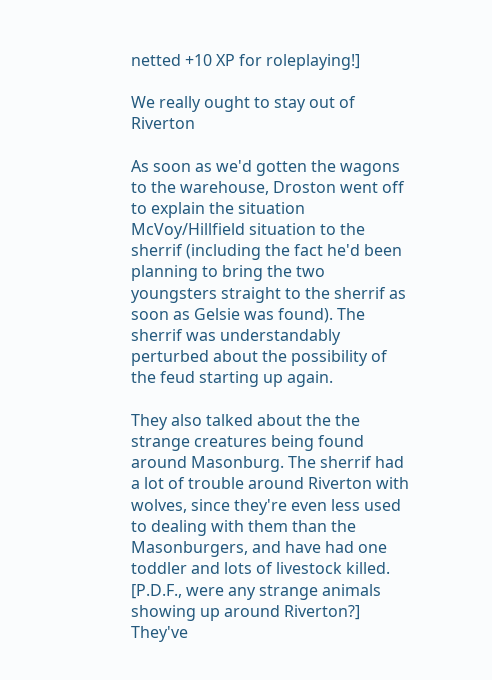netted +10 XP for roleplaying!]

We really ought to stay out of Riverton

As soon as we'd gotten the wagons to the warehouse, Droston went off to explain the situation McVoy/Hillfield situation to the sherrif (including the fact he'd been planning to bring the two youngsters straight to the sherrif as soon as Gelsie was found). The sherrif was understandably perturbed about the possibility of the feud starting up again.

They also talked about the the strange creatures being found around Masonburg. The sherrif had a lot of trouble around Riverton with wolves, since they're even less used to dealing with them than the Masonburgers, and have had one toddler and lots of livestock killed. [P.D.F., were any strange animals showing up around Riverton?] They've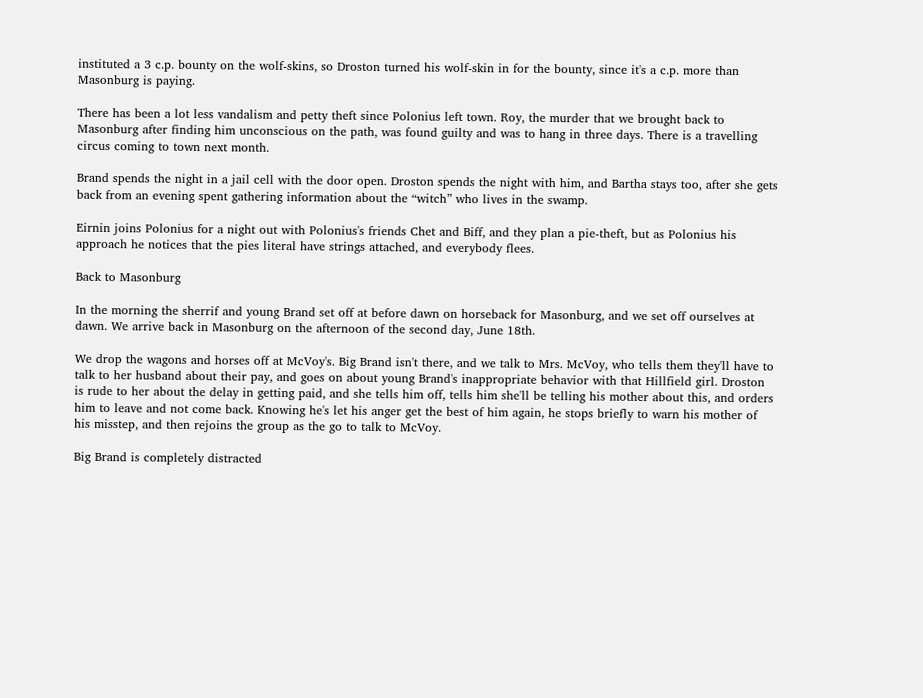instituted a 3 c.p. bounty on the wolf-skins, so Droston turned his wolf-skin in for the bounty, since it's a c.p. more than Masonburg is paying.

There has been a lot less vandalism and petty theft since Polonius left town. Roy, the murder that we brought back to Masonburg after finding him unconscious on the path, was found guilty and was to hang in three days. There is a travelling circus coming to town next month.

Brand spends the night in a jail cell with the door open. Droston spends the night with him, and Bartha stays too, after she gets back from an evening spent gathering information about the “witch” who lives in the swamp.

Eirnin joins Polonius for a night out with Polonius's friends Chet and Biff, and they plan a pie-theft, but as Polonius his approach he notices that the pies literal have strings attached, and everybody flees.

Back to Masonburg

In the morning the sherrif and young Brand set off at before dawn on horseback for Masonburg, and we set off ourselves at dawn. We arrive back in Masonburg on the afternoon of the second day, June 18th.

We drop the wagons and horses off at McVoy's. Big Brand isn't there, and we talk to Mrs. McVoy, who tells them they'll have to talk to her husband about their pay, and goes on about young Brand's inappropriate behavior with that Hillfield girl. Droston is rude to her about the delay in getting paid, and she tells him off, tells him she'll be telling his mother about this, and orders him to leave and not come back. Knowing he's let his anger get the best of him again, he stops briefly to warn his mother of his misstep, and then rejoins the group as the go to talk to McVoy.

Big Brand is completely distracted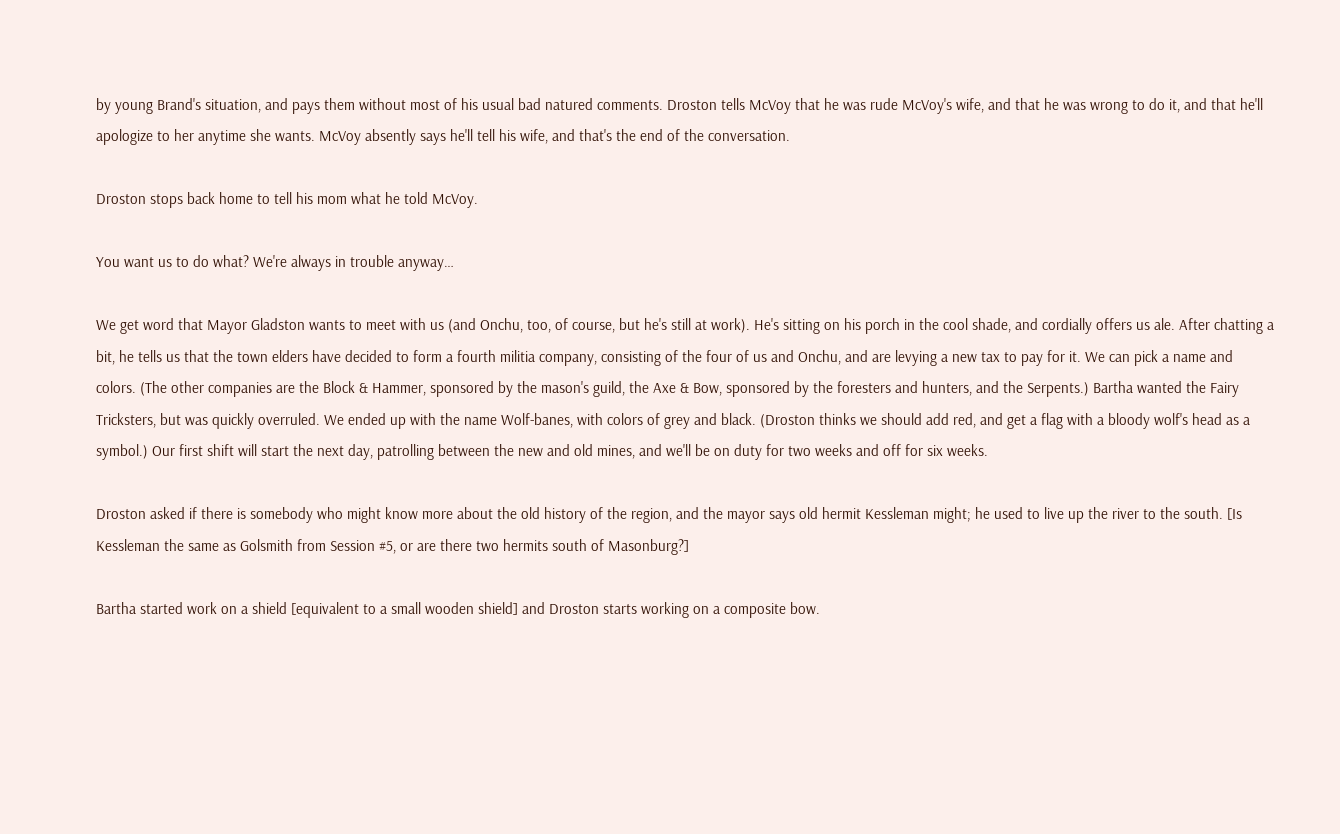by young Brand's situation, and pays them without most of his usual bad natured comments. Droston tells McVoy that he was rude McVoy's wife, and that he was wrong to do it, and that he'll apologize to her anytime she wants. McVoy absently says he'll tell his wife, and that's the end of the conversation.

Droston stops back home to tell his mom what he told McVoy.

You want us to do what? We're always in trouble anyway…

We get word that Mayor Gladston wants to meet with us (and Onchu, too, of course, but he's still at work). He's sitting on his porch in the cool shade, and cordially offers us ale. After chatting a bit, he tells us that the town elders have decided to form a fourth militia company, consisting of the four of us and Onchu, and are levying a new tax to pay for it. We can pick a name and colors. (The other companies are the Block & Hammer, sponsored by the mason's guild, the Axe & Bow, sponsored by the foresters and hunters, and the Serpents.) Bartha wanted the Fairy Tricksters, but was quickly overruled. We ended up with the name Wolf-banes, with colors of grey and black. (Droston thinks we should add red, and get a flag with a bloody wolf's head as a symbol.) Our first shift will start the next day, patrolling between the new and old mines, and we'll be on duty for two weeks and off for six weeks.

Droston asked if there is somebody who might know more about the old history of the region, and the mayor says old hermit Kessleman might; he used to live up the river to the south. [Is Kessleman the same as Golsmith from Session #5, or are there two hermits south of Masonburg?]

Bartha started work on a shield [equivalent to a small wooden shield] and Droston starts working on a composite bow.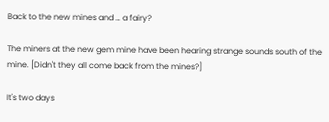Back to the new mines and … a fairy?

The miners at the new gem mine have been hearing strange sounds south of the mine. [Didn't they all come back from the mines?]

It's two days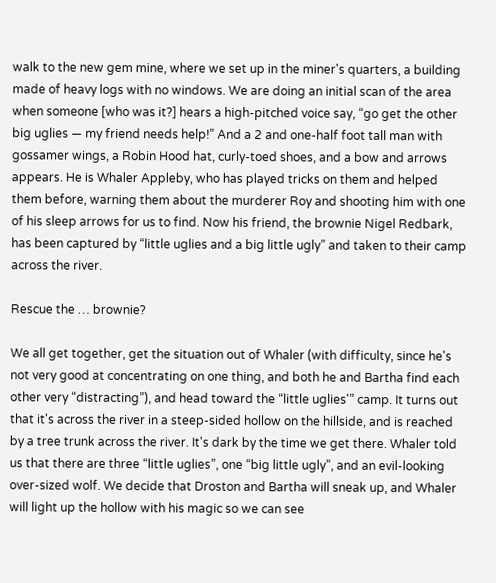walk to the new gem mine, where we set up in the miner's quarters, a building made of heavy logs with no windows. We are doing an initial scan of the area when someone [who was it?] hears a high-pitched voice say, “go get the other big uglies — my friend needs help!” And a 2 and one-half foot tall man with gossamer wings, a Robin Hood hat, curly-toed shoes, and a bow and arrows appears. He is Whaler Appleby, who has played tricks on them and helped them before, warning them about the murderer Roy and shooting him with one of his sleep arrows for us to find. Now his friend, the brownie Nigel Redbark, has been captured by “little uglies and a big little ugly” and taken to their camp across the river.

Rescue the … brownie?

We all get together, get the situation out of Whaler (with difficulty, since he's not very good at concentrating on one thing, and both he and Bartha find each other very “distracting”), and head toward the “little uglies'” camp. It turns out that it's across the river in a steep-sided hollow on the hillside, and is reached by a tree trunk across the river. It's dark by the time we get there. Whaler told us that there are three “little uglies”, one “big little ugly”, and an evil-looking over-sized wolf. We decide that Droston and Bartha will sneak up, and Whaler will light up the hollow with his magic so we can see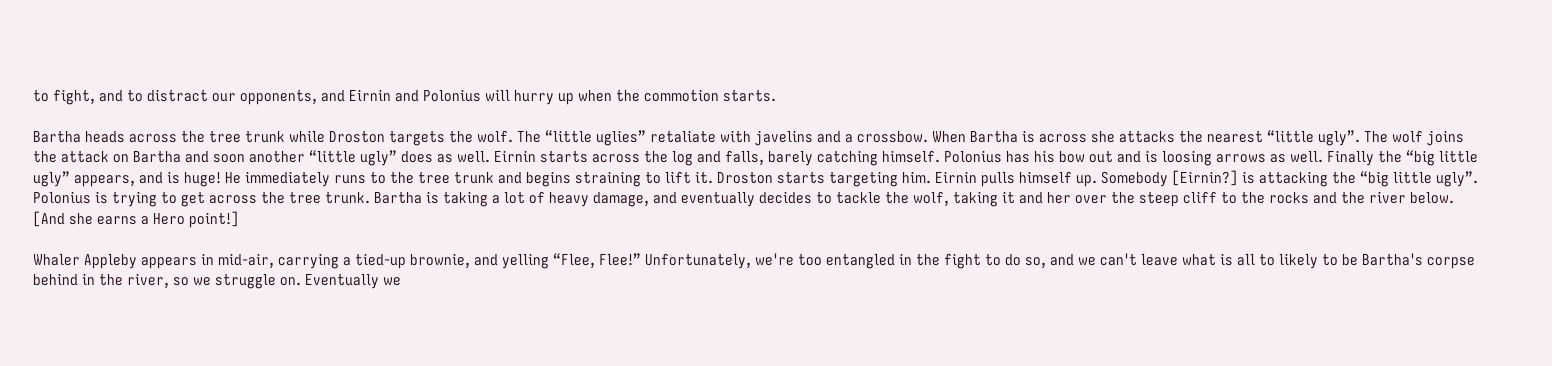to fight, and to distract our opponents, and Eirnin and Polonius will hurry up when the commotion starts.

Bartha heads across the tree trunk while Droston targets the wolf. The “little uglies” retaliate with javelins and a crossbow. When Bartha is across she attacks the nearest “little ugly”. The wolf joins the attack on Bartha and soon another “little ugly” does as well. Eirnin starts across the log and falls, barely catching himself. Polonius has his bow out and is loosing arrows as well. Finally the “big little ugly” appears, and is huge! He immediately runs to the tree trunk and begins straining to lift it. Droston starts targeting him. Eirnin pulls himself up. Somebody [Eirnin?] is attacking the “big little ugly”. Polonius is trying to get across the tree trunk. Bartha is taking a lot of heavy damage, and eventually decides to tackle the wolf, taking it and her over the steep cliff to the rocks and the river below. [And she earns a Hero point!]

Whaler Appleby appears in mid-air, carrying a tied-up brownie, and yelling “Flee, Flee!” Unfortunately, we're too entangled in the fight to do so, and we can't leave what is all to likely to be Bartha's corpse behind in the river, so we struggle on. Eventually we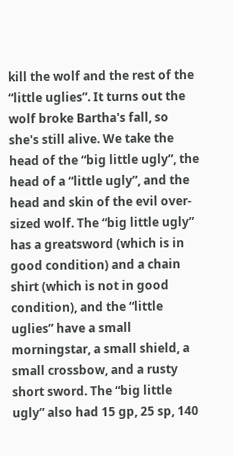kill the wolf and the rest of the “little uglies”. It turns out the wolf broke Bartha's fall, so she's still alive. We take the head of the “big little ugly”, the head of a “little ugly”, and the head and skin of the evil over-sized wolf. The “big little ugly” has a greatsword (which is in good condition) and a chain shirt (which is not in good condition), and the “little uglies” have a small morningstar, a small shield, a small crossbow, and a rusty short sword. The “big little ugly” also had 15 gp, 25 sp, 140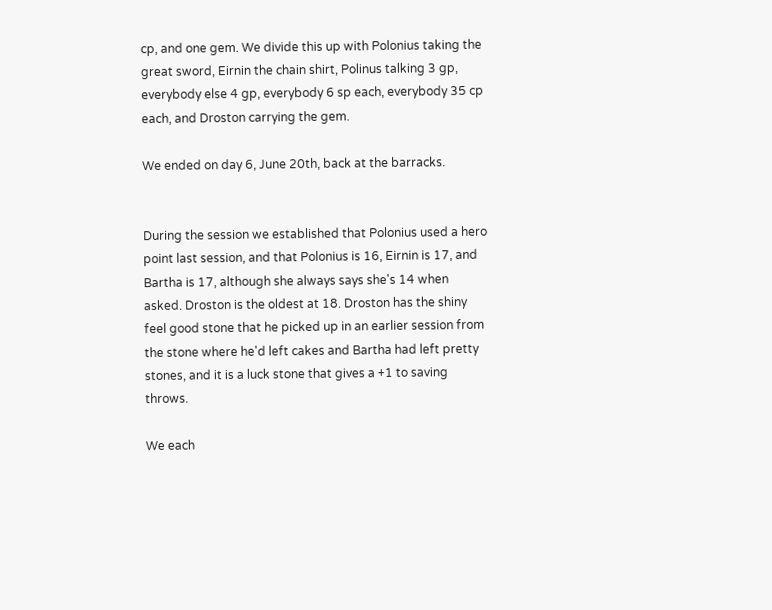cp, and one gem. We divide this up with Polonius taking the great sword, Eirnin the chain shirt, Polinus talking 3 gp, everybody else 4 gp, everybody 6 sp each, everybody 35 cp each, and Droston carrying the gem.

We ended on day 6, June 20th, back at the barracks.


During the session we established that Polonius used a hero point last session, and that Polonius is 16, Eirnin is 17, and Bartha is 17, although she always says she's 14 when asked. Droston is the oldest at 18. Droston has the shiny feel good stone that he picked up in an earlier session from the stone where he'd left cakes and Bartha had left pretty stones, and it is a luck stone that gives a +1 to saving throws.

We each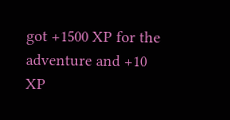got +1500 XP for the adventure and +10 XP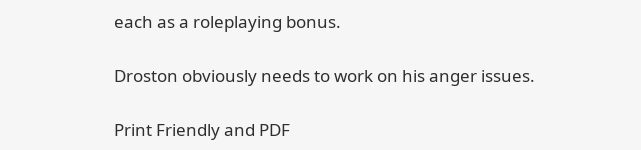each as a roleplaying bonus.

Droston obviously needs to work on his anger issues.

Print Friendly and PDF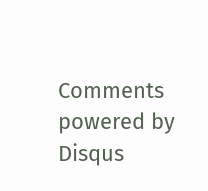Comments powered by Disqus